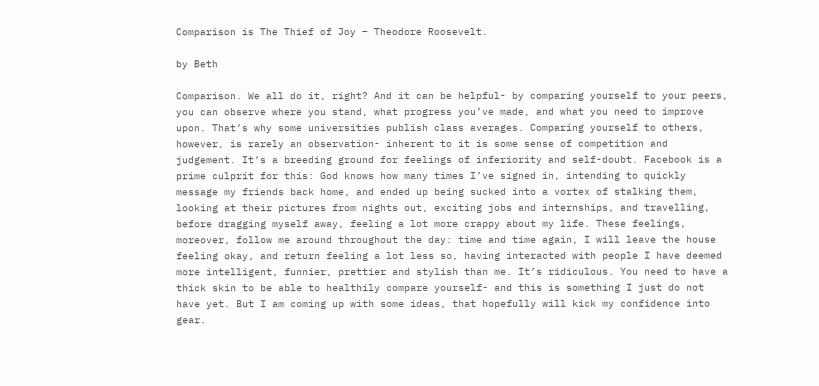Comparison is The Thief of Joy – Theodore Roosevelt.

by Beth

Comparison. We all do it, right? And it can be helpful- by comparing yourself to your peers, you can observe where you stand, what progress you’ve made, and what you need to improve upon. That’s why some universities publish class averages. Comparing yourself to others, however, is rarely an observation- inherent to it is some sense of competition and judgement. It’s a breeding ground for feelings of inferiority and self-doubt. Facebook is a prime culprit for this: God knows how many times I’ve signed in, intending to quickly message my friends back home, and ended up being sucked into a vortex of stalking them, looking at their pictures from nights out, exciting jobs and internships, and travelling, before dragging myself away, feeling a lot more crappy about my life. These feelings, moreover, follow me around throughout the day: time and time again, I will leave the house feeling okay, and return feeling a lot less so, having interacted with people I have deemed more intelligent, funnier, prettier and stylish than me. It’s ridiculous. You need to have a thick skin to be able to healthily compare yourself- and this is something I just do not have yet. But I am coming up with some ideas, that hopefully will kick my confidence into gear.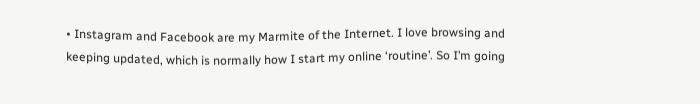• Instagram and Facebook are my Marmite of the Internet. I love browsing and keeping updated, which is normally how I start my online ‘routine’. So I’m going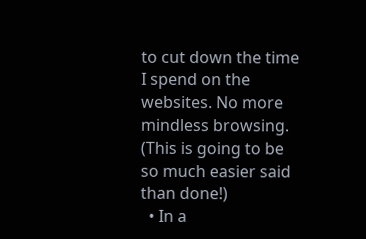to cut down the time I spend on the websites. No more mindless browsing. (This is going to be so much easier said than done!)
  • In a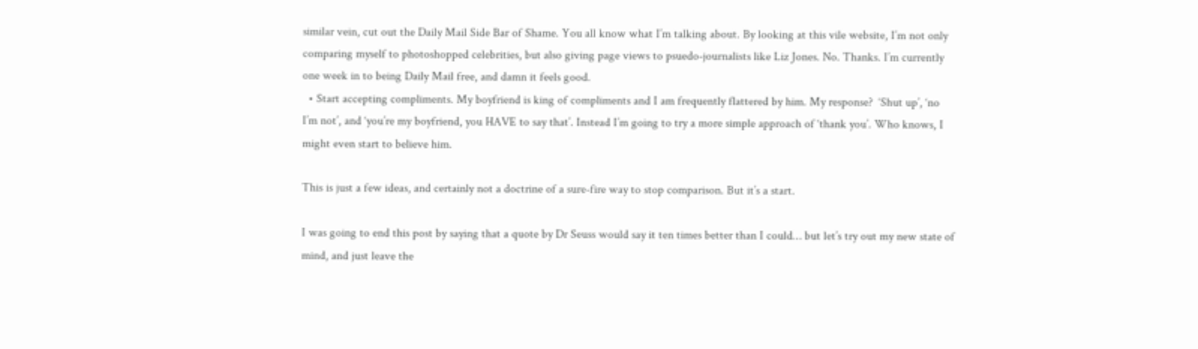similar vein, cut out the Daily Mail Side Bar of Shame. You all know what I’m talking about. By looking at this vile website, I’m not only comparing myself to photoshopped celebrities, but also giving page views to psuedo-journalists like Liz Jones. No. Thanks. I’m currently one week in to being Daily Mail free, and damn it feels good.
  • Start accepting compliments. My boyfriend is king of compliments and I am frequently flattered by him. My response?  ‘Shut up’, ‘no I’m not’, and ‘you’re my boyfriend, you HAVE to say that’. Instead I’m going to try a more simple approach of ‘thank you’. Who knows, I might even start to believe him.

This is just a few ideas, and certainly not a doctrine of a sure-fire way to stop comparison. But it’s a start.

I was going to end this post by saying that a quote by Dr Seuss would say it ten times better than I could… but let’s try out my new state of mind, and just leave the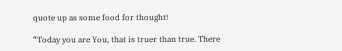quote up as some food for thought!

“Today you are You, that is truer than true. There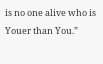is no one alive who is Youer than You.”